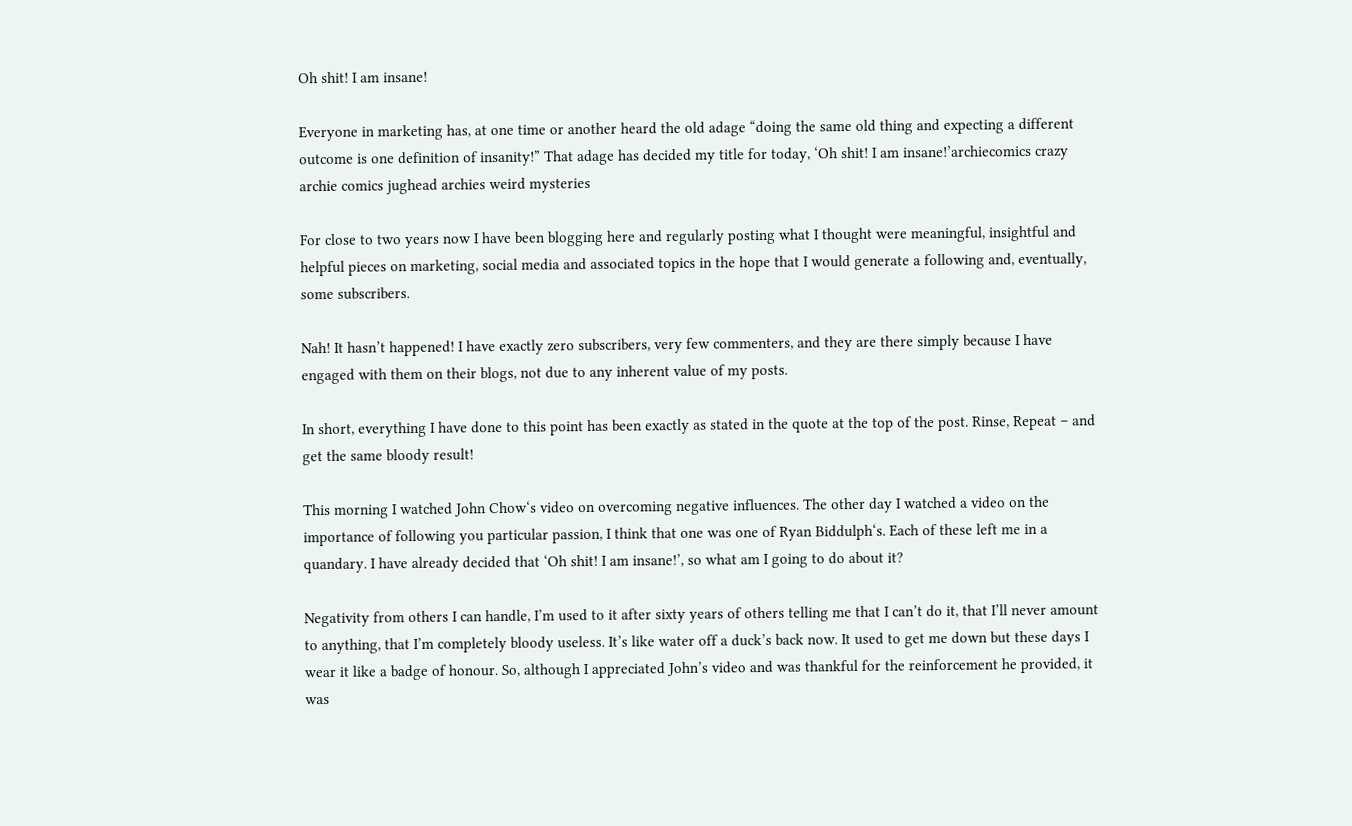Oh shit! I am insane!

Everyone in marketing has, at one time or another heard the old adage “doing the same old thing and expecting a different outcome is one definition of insanity!” That adage has decided my title for today, ‘Oh shit! I am insane!’archiecomics crazy archie comics jughead archies weird mysteries

For close to two years now I have been blogging here and regularly posting what I thought were meaningful, insightful and helpful pieces on marketing, social media and associated topics in the hope that I would generate a following and, eventually, some subscribers.

Nah! It hasn’t happened! I have exactly zero subscribers, very few commenters, and they are there simply because I have engaged with them on their blogs, not due to any inherent value of my posts.

In short, everything I have done to this point has been exactly as stated in the quote at the top of the post. Rinse, Repeat – and get the same bloody result!

This morning I watched John Chow‘s video on overcoming negative influences. The other day I watched a video on the importance of following you particular passion, I think that one was one of Ryan Biddulph‘s. Each of these left me in a quandary. I have already decided that ‘Oh shit! I am insane!’, so what am I going to do about it?

Negativity from others I can handle, I’m used to it after sixty years of others telling me that I can’t do it, that I’ll never amount to anything, that I’m completely bloody useless. It’s like water off a duck’s back now. It used to get me down but these days I wear it like a badge of honour. So, although I appreciated John’s video and was thankful for the reinforcement he provided, it was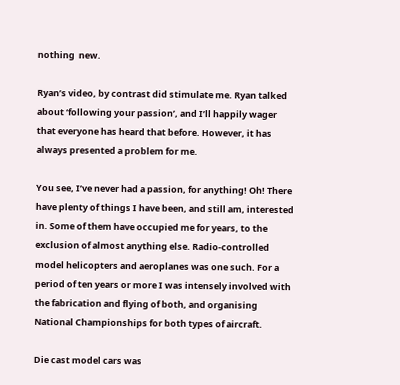nothing  new.

Ryan’s video, by contrast did stimulate me. Ryan talked about ‘following your passion’, and I’ll happily wager that everyone has heard that before. However, it has always presented a problem for me.

You see, I’ve never had a passion, for anything! Oh! There have plenty of things I have been, and still am, interested in. Some of them have occupied me for years, to the exclusion of almost anything else. Radio-controlled model helicopters and aeroplanes was one such. For a period of ten years or more I was intensely involved with the fabrication and flying of both, and organising National Championships for both types of aircraft.

Die cast model cars was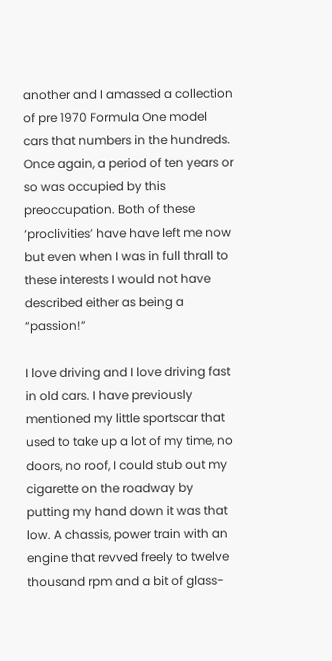another and I amassed a collection of pre 1970 Formula One model cars that numbers in the hundreds. Once again, a period of ten years or so was occupied by this preoccupation. Both of these ‘proclivities’ have have left me now but even when I was in full thrall to these interests I would not have described either as being a “passion!”

I love driving and I love driving fast in old cars. I have previously mentioned my little sportscar that used to take up a lot of my time, no doors, no roof, I could stub out my cigarette on the roadway by putting my hand down it was that low. A chassis, power train with an engine that revved freely to twelve thousand rpm and a bit of glass-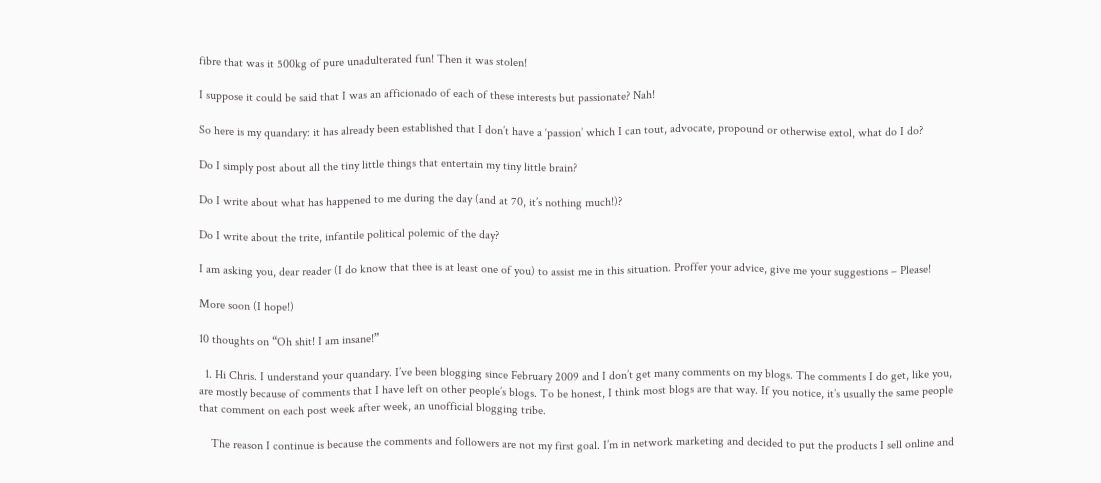fibre that was it 500kg of pure unadulterated fun! Then it was stolen!

I suppose it could be said that I was an afficionado of each of these interests but passionate? Nah!

So here is my quandary: it has already been established that I don’t have a ‘passion’ which I can tout, advocate, propound or otherwise extol, what do I do?

Do I simply post about all the tiny little things that entertain my tiny little brain?

Do I write about what has happened to me during the day (and at 70, it’s nothing much!)?

Do I write about the trite, infantile political polemic of the day?

I am asking you, dear reader (I do know that thee is at least one of you) to assist me in this situation. Proffer your advice, give me your suggestions – Please!

More soon (I hope!)

10 thoughts on “Oh shit! I am insane!”

  1. Hi Chris. I understand your quandary. I’ve been blogging since February 2009 and I don’t get many comments on my blogs. The comments I do get, like you, are mostly because of comments that I have left on other people’s blogs. To be honest, I think most blogs are that way. If you notice, it’s usually the same people that comment on each post week after week, an unofficial blogging tribe.

    The reason I continue is because the comments and followers are not my first goal. I’m in network marketing and decided to put the products I sell online and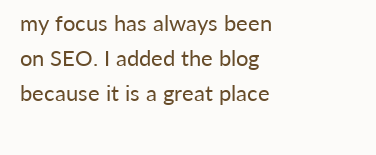my focus has always been on SEO. I added the blog because it is a great place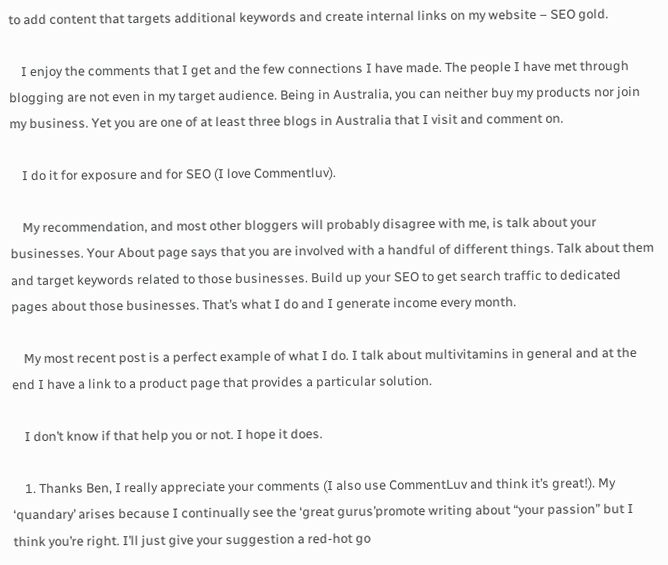to add content that targets additional keywords and create internal links on my website – SEO gold.

    I enjoy the comments that I get and the few connections I have made. The people I have met through blogging are not even in my target audience. Being in Australia, you can neither buy my products nor join my business. Yet you are one of at least three blogs in Australia that I visit and comment on.

    I do it for exposure and for SEO (I love Commentluv).

    My recommendation, and most other bloggers will probably disagree with me, is talk about your businesses. Your About page says that you are involved with a handful of different things. Talk about them and target keywords related to those businesses. Build up your SEO to get search traffic to dedicated pages about those businesses. That’s what I do and I generate income every month.

    My most recent post is a perfect example of what I do. I talk about multivitamins in general and at the end I have a link to a product page that provides a particular solution.

    I don’t know if that help you or not. I hope it does.

    1. Thanks Ben, I really appreciate your comments (I also use CommentLuv and think it’s great!). My ‘quandary’ arises because I continually see the ‘great gurus’promote writing about “your passion” but I think you’re right. I’ll just give your suggestion a red-hot go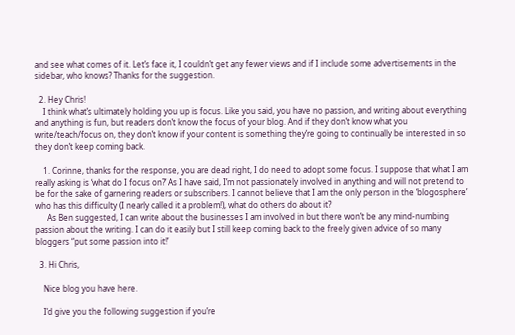and see what comes of it. Let’s face it, I couldn’t get any fewer views and if I include some advertisements in the sidebar, who knows? Thanks for the suggestion.

  2. Hey Chris!
    I think what’s ultimately holding you up is focus. Like you said, you have no passion, and writing about everything and anything is fun, but readers don’t know the focus of your blog. And if they don’t know what you write/teach/focus on, they don’t know if your content is something they’re going to continually be interested in so they don’t keep coming back.

    1. Corinne, thanks for the response, you are dead right, I do need to adopt some focus. I suppose that what I am really asking is ‘what do I focus on?’ As I have said, I’m not passionately involved in anything and will not pretend to be for the sake of garnering readers or subscribers. I cannot believe that I am the only person in the ‘blogosphere’ who has this difficulty (I nearly called it a problem!), what do others do about it?
      As Ben suggested, I can write about the businesses I am involved in but there won’t be any mind-numbing passion about the writing. I can do it easily but I still keep coming back to the freely given advice of so many bloggers “put some passion into it!’

  3. Hi Chris,

    Nice blog you have here.

    I’d give you the following suggestion if you’re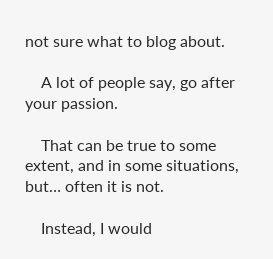not sure what to blog about.

    A lot of people say, go after your passion.

    That can be true to some extent, and in some situations, but… often it is not.

    Instead, I would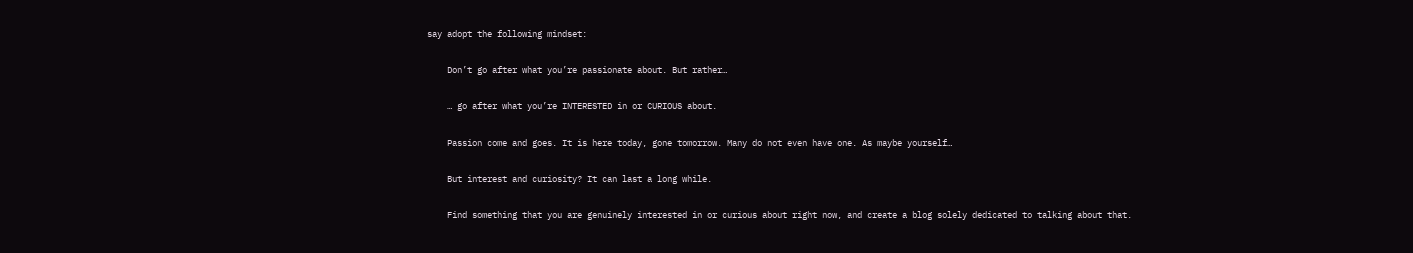say adopt the following mindset:

    Don’t go after what you’re passionate about. But rather…

    … go after what you’re INTERESTED in or CURIOUS about.

    Passion come and goes. It is here today, gone tomorrow. Many do not even have one. As maybe yourself…

    But interest and curiosity? It can last a long while.

    Find something that you are genuinely interested in or curious about right now, and create a blog solely dedicated to talking about that.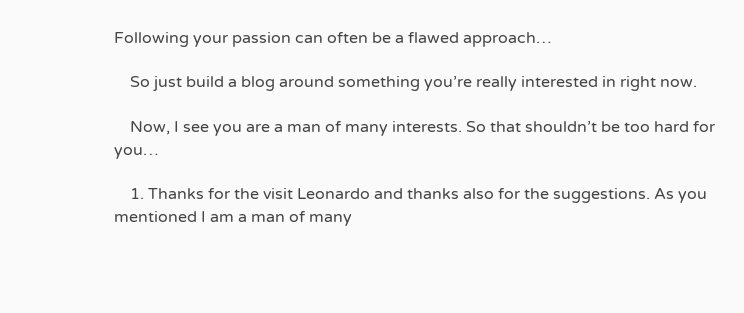Following your passion can often be a flawed approach…

    So just build a blog around something you’re really interested in right now.

    Now, I see you are a man of many interests. So that shouldn’t be too hard for you…

    1. Thanks for the visit Leonardo and thanks also for the suggestions. As you mentioned I am a man of many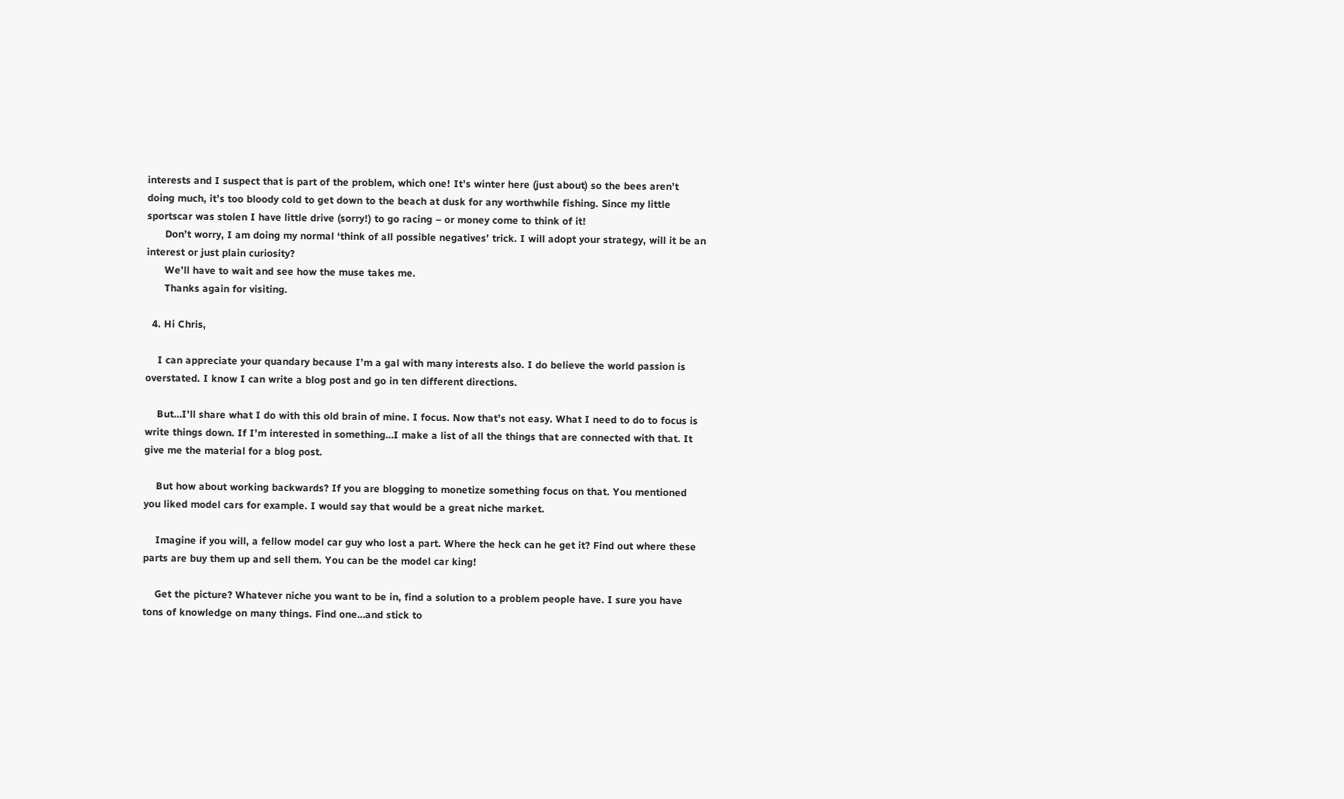interests and I suspect that is part of the problem, which one! It’s winter here (just about) so the bees aren’t doing much, it’s too bloody cold to get down to the beach at dusk for any worthwhile fishing. Since my little sportscar was stolen I have little drive (sorry!) to go racing – or money come to think of it!
      Don’t worry, I am doing my normal ‘think of all possible negatives’ trick. I will adopt your strategy, will it be an interest or just plain curiosity?
      We’ll have to wait and see how the muse takes me.
      Thanks again for visiting.

  4. Hi Chris,

    I can appreciate your quandary because I’m a gal with many interests also. I do believe the world passion is overstated. I know I can write a blog post and go in ten different directions.

    But…I’ll share what I do with this old brain of mine. I focus. Now that’s not easy. What I need to do to focus is write things down. If I’m interested in something…I make a list of all the things that are connected with that. It give me the material for a blog post.

    But how about working backwards? If you are blogging to monetize something focus on that. You mentioned you liked model cars for example. I would say that would be a great niche market.

    Imagine if you will, a fellow model car guy who lost a part. Where the heck can he get it? Find out where these parts are buy them up and sell them. You can be the model car king!

    Get the picture? Whatever niche you want to be in, find a solution to a problem people have. I sure you have tons of knowledge on many things. Find one…and stick to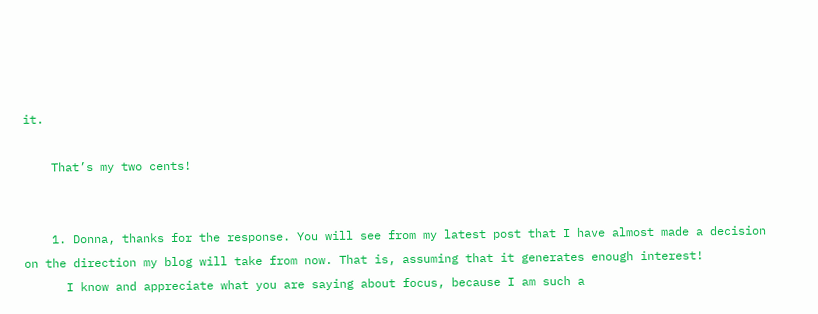it.

    That’s my two cents!


    1. Donna, thanks for the response. You will see from my latest post that I have almost made a decision on the direction my blog will take from now. That is, assuming that it generates enough interest!
      I know and appreciate what you are saying about focus, because I am such a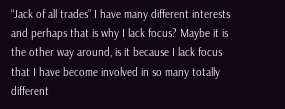“Jack of all trades” I have many different interests and perhaps that is why I lack focus? Maybe it is the other way around, is it because I lack focus that I have become involved in so many totally different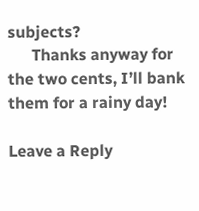subjects?
      Thanks anyway for the two cents, I’ll bank them for a rainy day!

Leave a Reply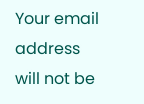Your email address will not be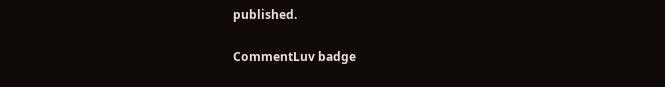published.

CommentLuv badge